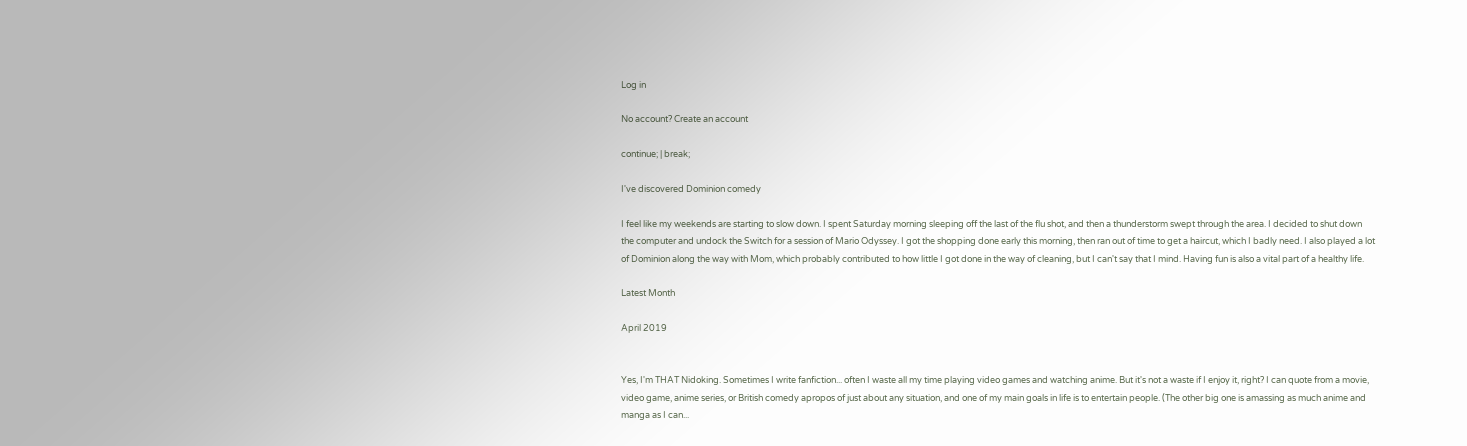Log in

No account? Create an account

continue; | break;

I've discovered Dominion comedy

I feel like my weekends are starting to slow down. I spent Saturday morning sleeping off the last of the flu shot, and then a thunderstorm swept through the area. I decided to shut down the computer and undock the Switch for a session of Mario Odyssey. I got the shopping done early this morning, then ran out of time to get a haircut, which I badly need. I also played a lot of Dominion along the way with Mom, which probably contributed to how little I got done in the way of cleaning, but I can't say that I mind. Having fun is also a vital part of a healthy life.

Latest Month

April 2019


Yes, I'm THAT Nidoking. Sometimes I write fanfiction... often I waste all my time playing video games and watching anime. But it's not a waste if I enjoy it, right? I can quote from a movie, video game, anime series, or British comedy apropos of just about any situation, and one of my main goals in life is to entertain people. (The other big one is amassing as much anime and manga as I can...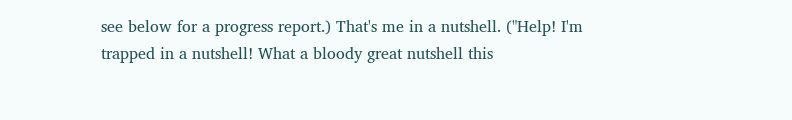see below for a progress report.) That's me in a nutshell. ("Help! I'm trapped in a nutshell! What a bloody great nutshell this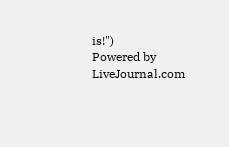is!")
Powered by LiveJournal.com